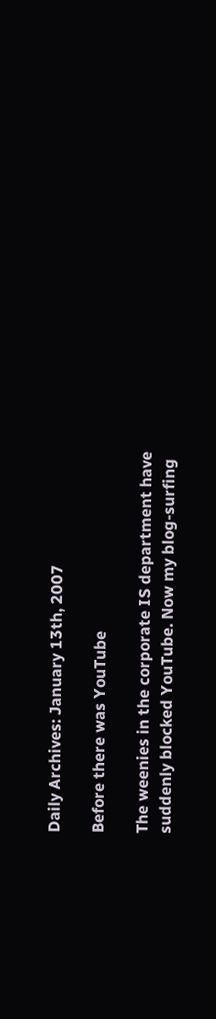Daily Archives: January 13th, 2007

Before there was YouTube

The weenies in the corporate IS department have suddenly blocked YouTube. Now my blog-surfing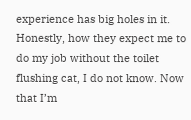experience has big holes in it. Honestly, how they expect me to do my job without the toilet flushing cat, I do not know. Now that I’m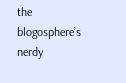the blogosphere’s nerdy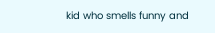kid who smells funny and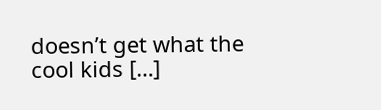doesn’t get what the cool kids […]